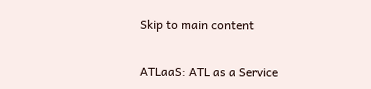Skip to main content

ATLaaS: ATL as a Service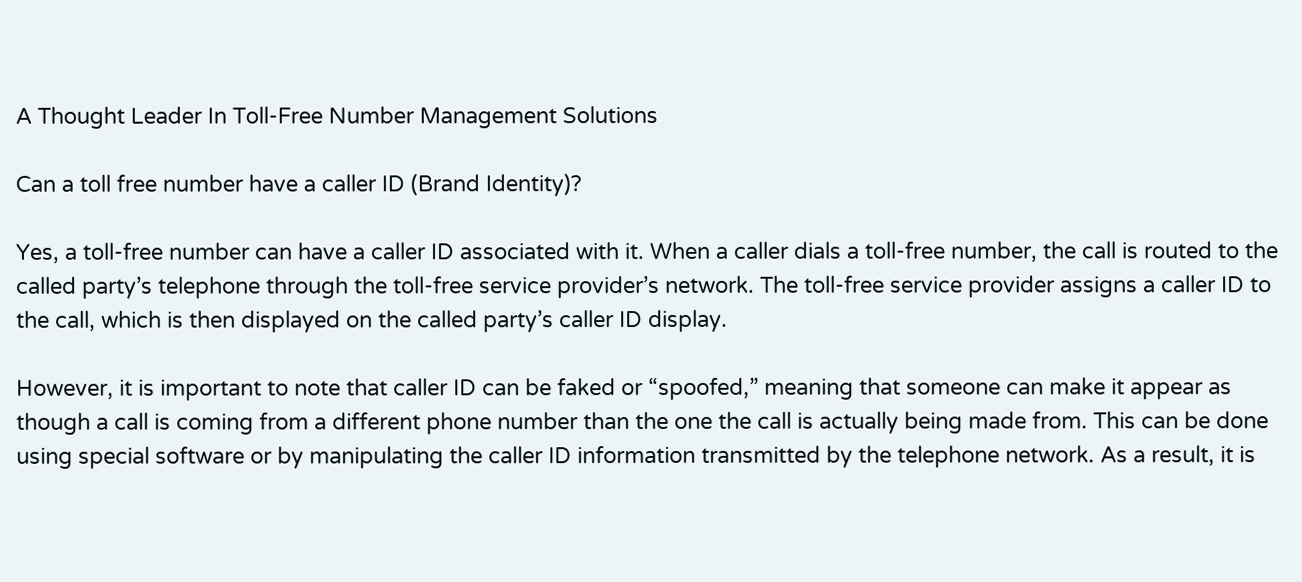A Thought Leader In Toll-Free Number Management Solutions

Can a toll free number have a caller ID (Brand Identity)?

Yes, a toll-free number can have a caller ID associated with it. When a caller dials a toll-free number, the call is routed to the called party’s telephone through the toll-free service provider’s network. The toll-free service provider assigns a caller ID to the call, which is then displayed on the called party’s caller ID display.

However, it is important to note that caller ID can be faked or “spoofed,” meaning that someone can make it appear as though a call is coming from a different phone number than the one the call is actually being made from. This can be done using special software or by manipulating the caller ID information transmitted by the telephone network. As a result, it is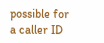possible for a caller ID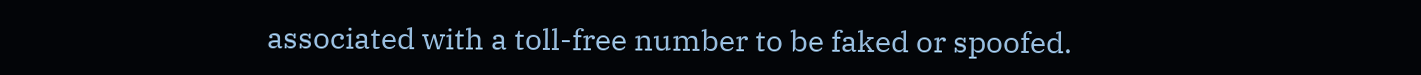associated with a toll-free number to be faked or spoofed.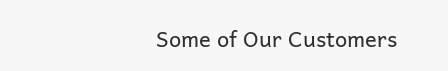Some of Our Customers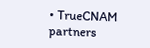• TrueCNAM partners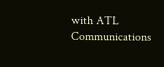with ATL Communications